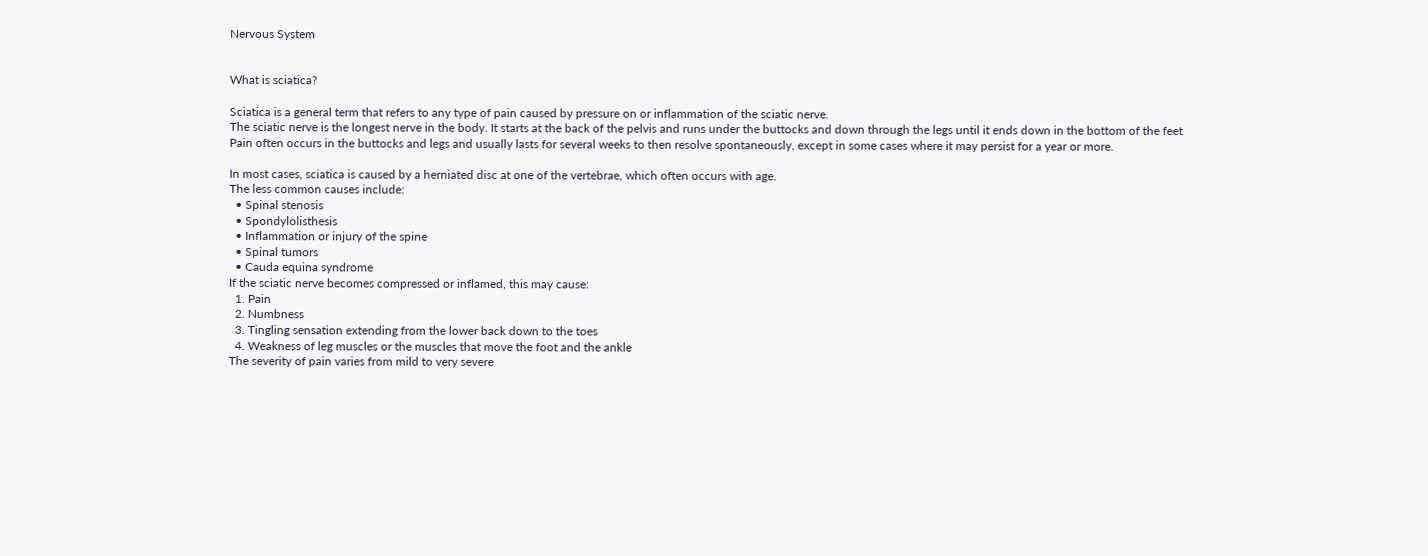Nervous System


What is sciatica?

Sciatica is a general term that refers to any type of pain caused by pressure on or inflammation of the sciatic nerve.
The sciatic nerve is the longest nerve in the body. It starts at the back of the pelvis and runs under the buttocks and down through the legs until it ends down in the bottom of the feet
Pain often occurs in the buttocks and legs and usually lasts for several weeks to then resolve spontaneously, except in some cases where it may persist for a year or more.

In most cases, sciatica is caused by a herniated disc at one of the vertebrae, which often occurs with age.
The less common causes include:
  • Spinal stenosis
  • Spondylolisthesis
  • Inflammation or injury of the spine
  • Spinal tumors
  • Cauda equina syndrome
If the sciatic nerve becomes compressed or inflamed, this may cause:
  1. Pain
  2. Numbness
  3. Tingling sensation extending from the lower back down to the toes
  4. Weakness of leg muscles or the muscles that move the foot and the ankle
The severity of pain varies from mild to very severe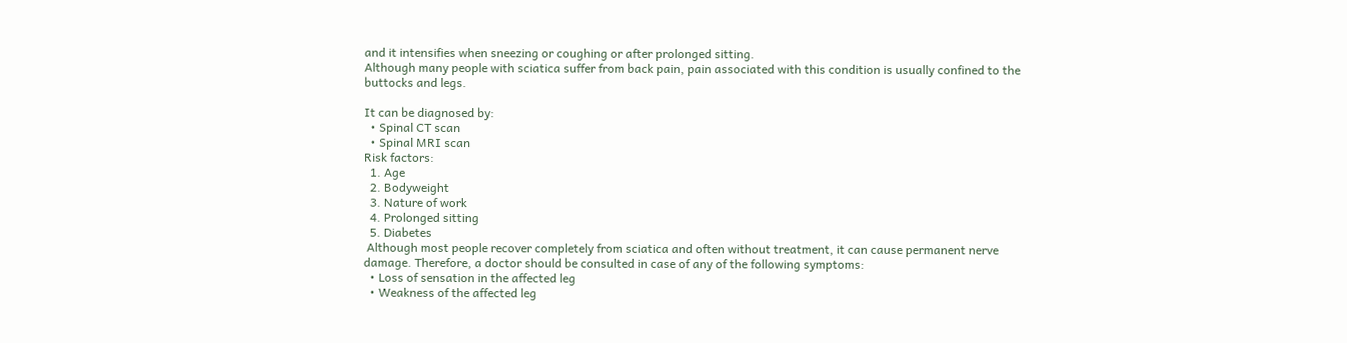and it intensifies when sneezing or coughing or after prolonged sitting.
Although many people with sciatica suffer from back pain, pain associated with this condition is usually confined to the buttocks and legs.

It can be diagnosed by:
  • Spinal CT scan
  • Spinal MRI scan
Risk factors:
  1. Age
  2. Bodyweight
  3. Nature of work
  4. Prolonged sitting
  5. Diabetes
 Although most people recover completely from sciatica and often without treatment, it can cause permanent nerve damage. Therefore, a doctor should be consulted in case of any of the following symptoms:
  • Loss of sensation in the affected leg
  • Weakness of the affected leg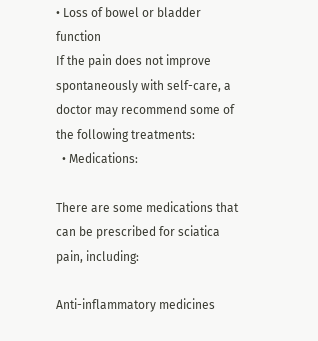• Loss of bowel or bladder function
If the pain does not improve spontaneously with self-care, a doctor may recommend some of the following treatments:
  • Medications:

There are some medications that can be prescribed for sciatica pain, including:

Anti-inflammatory medicines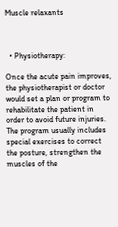Muscle relaxants



  • Physiotherapy:

Once the acute pain improves, the physiotherapist or doctor would set a plan or program to rehabilitate the patient in order to avoid future injuries. The program usually includes special exercises to correct the posture, strengthen the muscles of the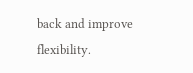back and improve flexibility.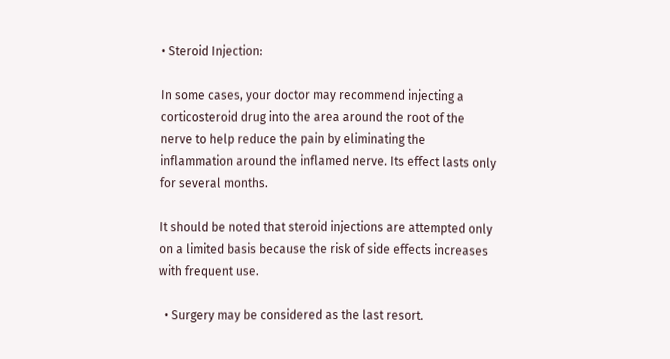• Steroid Injection:

In some cases, your doctor may recommend injecting a corticosteroid drug into the area around the root of the nerve to help reduce the pain by eliminating the inflammation around the inflamed nerve. Its effect lasts only for several months.

It should be noted that steroid injections are attempted only on a limited basis because the risk of side effects increases with frequent use.

  • Surgery may be considered as the last resort.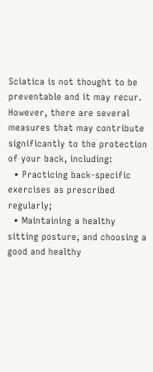Sciatica is not thought to be preventable and it may recur. However, there are several measures that may contribute significantly to the protection of your back, including:
  • Practicing back-specific exercises as prescribed regularly;
  • Maintaining a healthy sitting posture, and choosing a good and healthy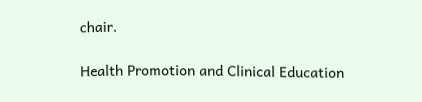chair.

Health Promotion and Clinical Education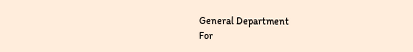General Department
For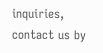inquiries, contact us by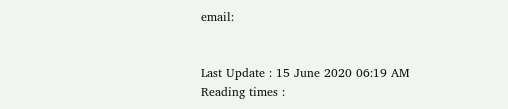email:


Last Update : 15 June 2020 06:19 AM
Reading times :